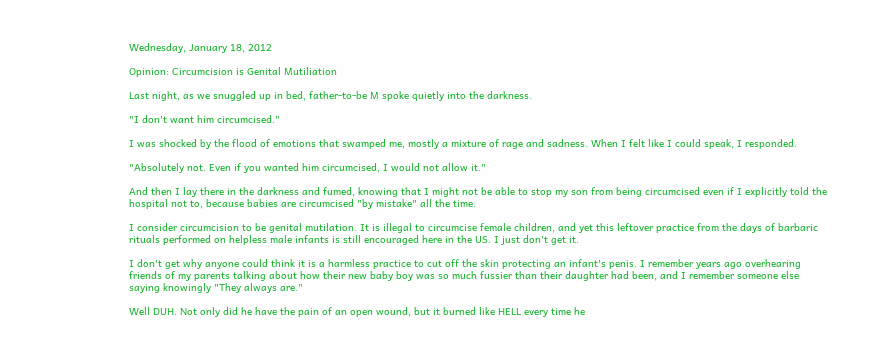Wednesday, January 18, 2012

Opinion: Circumcision is Genital Mutiliation

Last night, as we snuggled up in bed, father-to-be M spoke quietly into the darkness.

"I don't want him circumcised."

I was shocked by the flood of emotions that swamped me, mostly a mixture of rage and sadness. When I felt like I could speak, I responded.

"Absolutely not. Even if you wanted him circumcised, I would not allow it."

And then I lay there in the darkness and fumed, knowing that I might not be able to stop my son from being circumcised even if I explicitly told the hospital not to, because babies are circumcised "by mistake" all the time.

I consider circumcision to be genital mutilation. It is illegal to circumcise female children, and yet this leftover practice from the days of barbaric rituals performed on helpless male infants is still encouraged here in the US. I just don't get it.

I don't get why anyone could think it is a harmless practice to cut off the skin protecting an infant's penis. I remember years ago overhearing friends of my parents talking about how their new baby boy was so much fussier than their daughter had been, and I remember someone else saying knowingly "They always are."

Well DUH. Not only did he have the pain of an open wound, but it burned like HELL every time he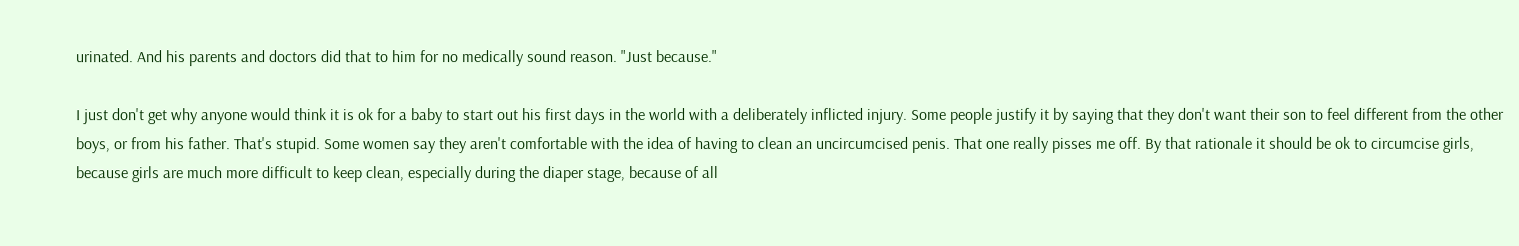urinated. And his parents and doctors did that to him for no medically sound reason. "Just because."

I just don't get why anyone would think it is ok for a baby to start out his first days in the world with a deliberately inflicted injury. Some people justify it by saying that they don't want their son to feel different from the other boys, or from his father. That's stupid. Some women say they aren't comfortable with the idea of having to clean an uncircumcised penis. That one really pisses me off. By that rationale it should be ok to circumcise girls, because girls are much more difficult to keep clean, especially during the diaper stage, because of all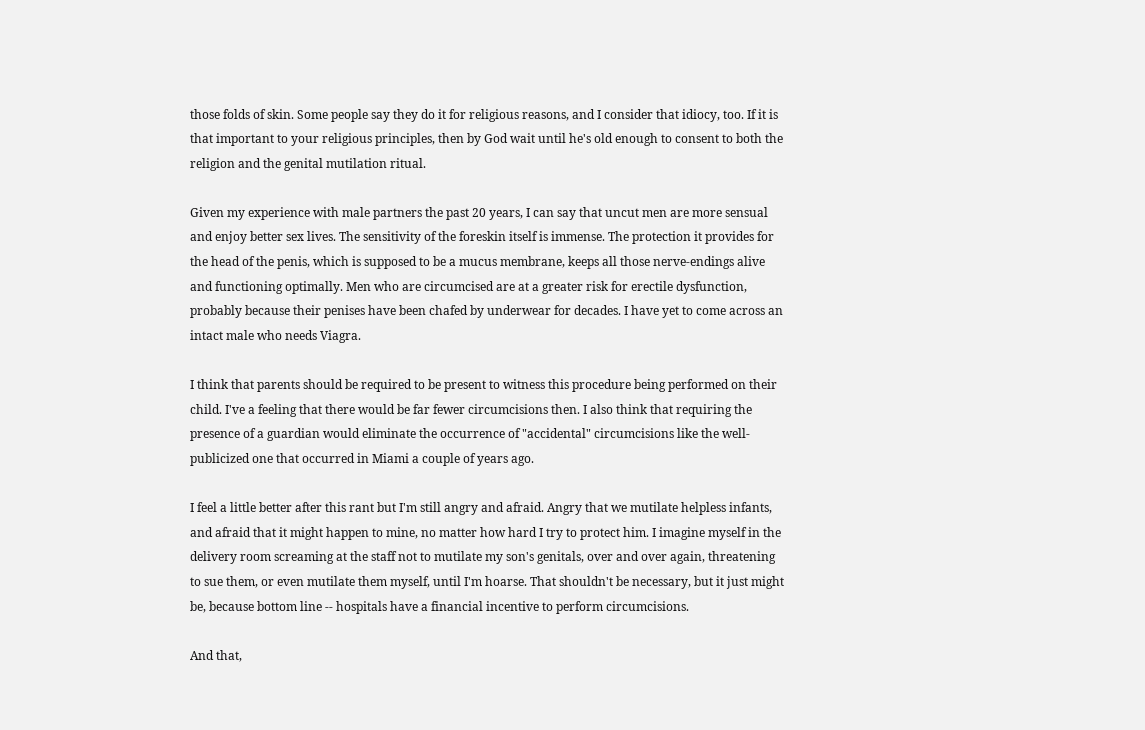those folds of skin. Some people say they do it for religious reasons, and I consider that idiocy, too. If it is that important to your religious principles, then by God wait until he's old enough to consent to both the religion and the genital mutilation ritual.

Given my experience with male partners the past 20 years, I can say that uncut men are more sensual and enjoy better sex lives. The sensitivity of the foreskin itself is immense. The protection it provides for the head of the penis, which is supposed to be a mucus membrane, keeps all those nerve-endings alive and functioning optimally. Men who are circumcised are at a greater risk for erectile dysfunction, probably because their penises have been chafed by underwear for decades. I have yet to come across an intact male who needs Viagra.

I think that parents should be required to be present to witness this procedure being performed on their child. I've a feeling that there would be far fewer circumcisions then. I also think that requiring the presence of a guardian would eliminate the occurrence of "accidental" circumcisions like the well-publicized one that occurred in Miami a couple of years ago.

I feel a little better after this rant but I'm still angry and afraid. Angry that we mutilate helpless infants, and afraid that it might happen to mine, no matter how hard I try to protect him. I imagine myself in the delivery room screaming at the staff not to mutilate my son's genitals, over and over again, threatening to sue them, or even mutilate them myself, until I'm hoarse. That shouldn't be necessary, but it just might be, because bottom line -- hospitals have a financial incentive to perform circumcisions.

And that,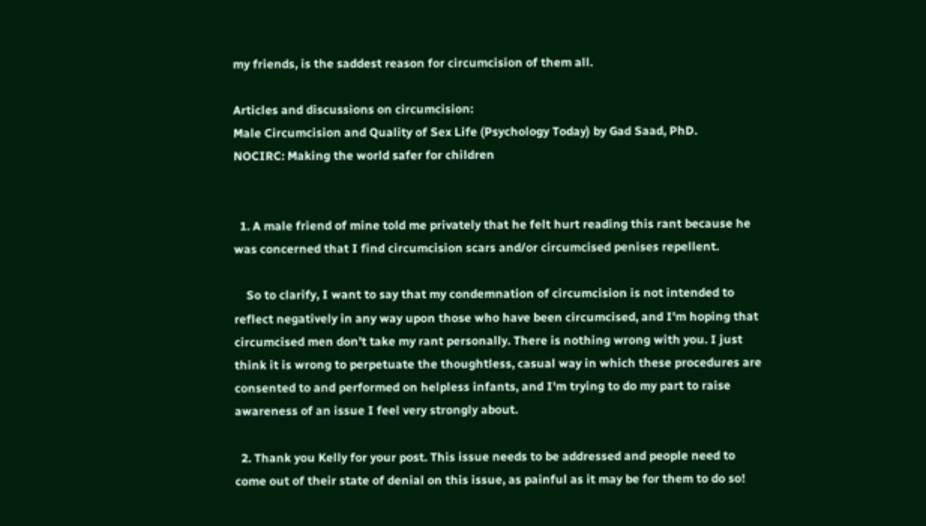my friends, is the saddest reason for circumcision of them all.

Articles and discussions on circumcision:
Male Circumcision and Quality of Sex Life (Psychology Today) by Gad Saad, PhD.
NOCIRC: Making the world safer for children


  1. A male friend of mine told me privately that he felt hurt reading this rant because he was concerned that I find circumcision scars and/or circumcised penises repellent.

    So to clarify, I want to say that my condemnation of circumcision is not intended to reflect negatively in any way upon those who have been circumcised, and I'm hoping that circumcised men don't take my rant personally. There is nothing wrong with you. I just think it is wrong to perpetuate the thoughtless, casual way in which these procedures are consented to and performed on helpless infants, and I'm trying to do my part to raise awareness of an issue I feel very strongly about.

  2. Thank you Kelly for your post. This issue needs to be addressed and people need to come out of their state of denial on this issue, as painful as it may be for them to do so!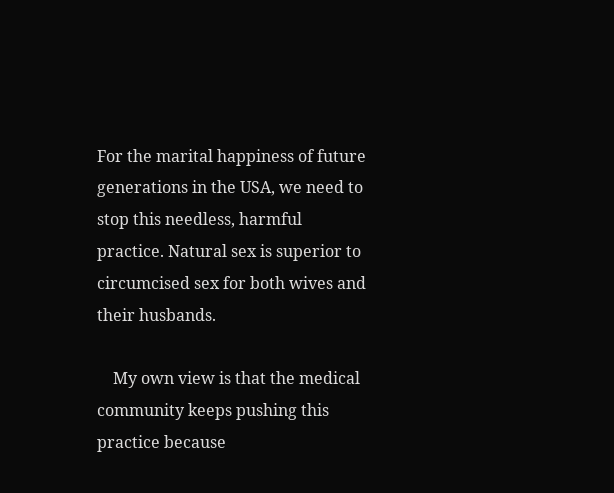For the marital happiness of future generations in the USA, we need to stop this needless, harmful practice. Natural sex is superior to circumcised sex for both wives and their husbands.

    My own view is that the medical community keeps pushing this practice because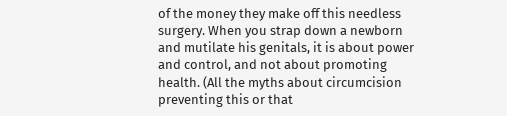of the money they make off this needless surgery. When you strap down a newborn and mutilate his genitals, it is about power and control, and not about promoting health. (All the myths about circumcision preventing this or that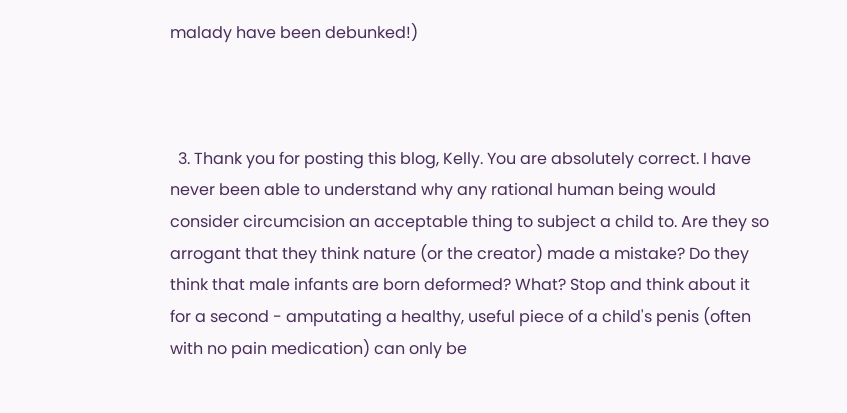malady have been debunked!)



  3. Thank you for posting this blog, Kelly. You are absolutely correct. I have never been able to understand why any rational human being would consider circumcision an acceptable thing to subject a child to. Are they so arrogant that they think nature (or the creator) made a mistake? Do they think that male infants are born deformed? What? Stop and think about it for a second - amputating a healthy, useful piece of a child's penis (often with no pain medication) can only be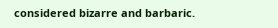considered bizarre and barbaric.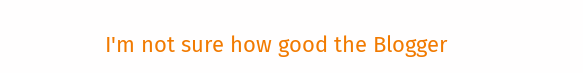I'm not sure how good the Blogger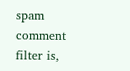spam comment filter is,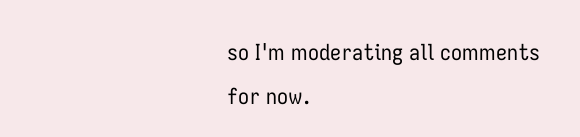so I'm moderating all comments for now.